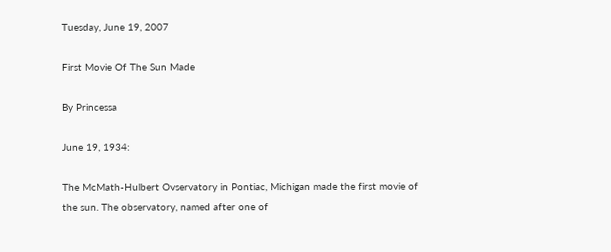Tuesday, June 19, 2007

First Movie Of The Sun Made

By Princessa

June 19, 1934:

The McMath-Hulbert Ovservatory in Pontiac, Michigan made the first movie of the sun. The observatory, named after one of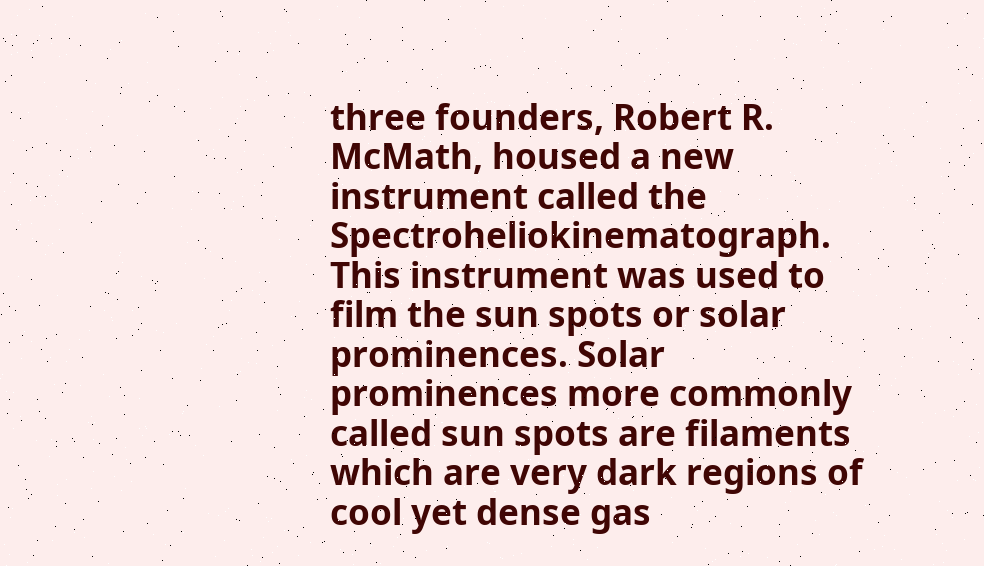three founders, Robert R. McMath, housed a new instrument called the Spectroheliokinematograph. This instrument was used to film the sun spots or solar prominences. Solar prominences more commonly called sun spots are filaments which are very dark regions of cool yet dense gas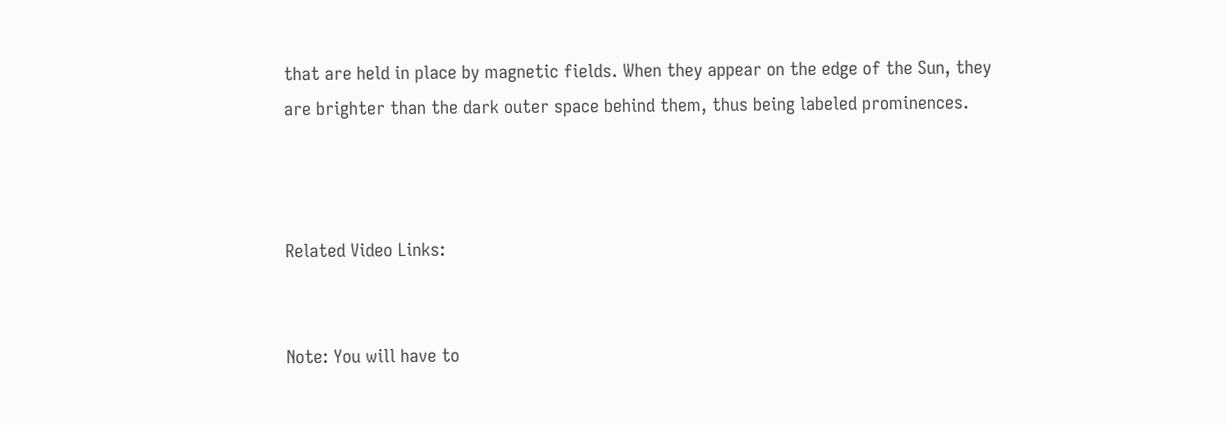that are held in place by magnetic fields. When they appear on the edge of the Sun, they are brighter than the dark outer space behind them, thus being labeled prominences.



Related Video Links:


Note: You will have to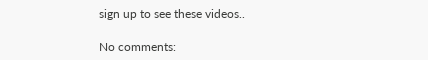sign up to see these videos..

No comments: